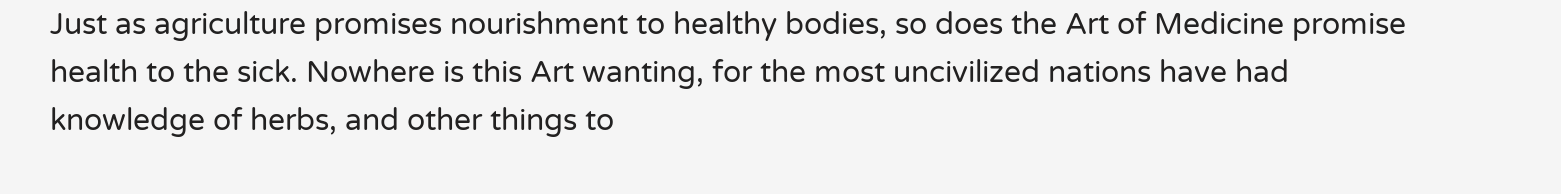Just as agriculture promises nourishment to healthy bodies, so does the Art of Medicine promise health to the sick. Nowhere is this Art wanting, for the most uncivilized nations have had knowledge of herbs, and other things to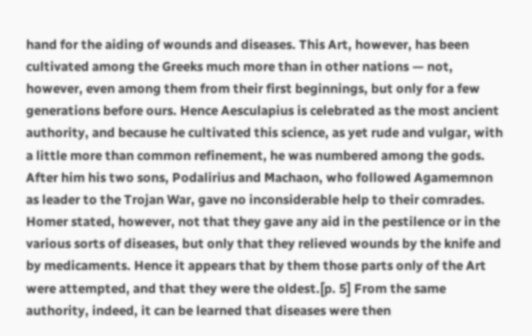hand for the aiding of wounds and diseases. This Art, however, has been cultivated among the Greeks much more than in other nations — not, however, even among them from their first beginnings, but only for a few generations before ours. Hence Aesculapius is celebrated as the most ancient authority, and because he cultivated this science, as yet rude and vulgar, with a little more than common refinement, he was numbered among the gods. After him his two sons, Podalirius and Machaon, who followed Agamemnon as leader to the Trojan War, gave no inconsiderable help to their comrades. Homer stated, however, not that they gave any aid in the pestilence or in the various sorts of diseases, but only that they relieved wounds by the knife and by medicaments. Hence it appears that by them those parts only of the Art were attempted, and that they were the oldest.[p. 5] From the same authority, indeed, it can be learned that diseases were then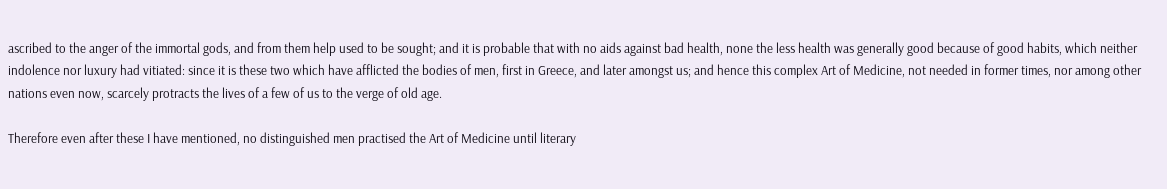ascribed to the anger of the immortal gods, and from them help used to be sought; and it is probable that with no aids against bad health, none the less health was generally good because of good habits, which neither indolence nor luxury had vitiated: since it is these two which have afflicted the bodies of men, first in Greece, and later amongst us; and hence this complex Art of Medicine, not needed in former times, nor among other nations even now, scarcely protracts the lives of a few of us to the verge of old age.

Therefore even after these I have mentioned, no distinguished men practised the Art of Medicine until literary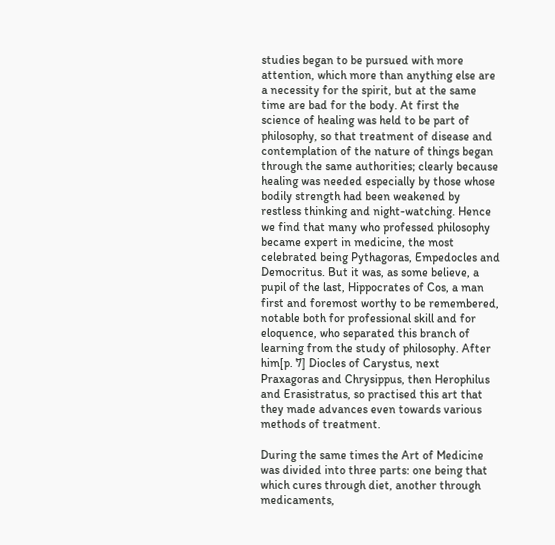studies began to be pursued with more attention, which more than anything else are a necessity for the spirit, but at the same time are bad for the body. At first the science of healing was held to be part of philosophy, so that treatment of disease and contemplation of the nature of things began through the same authorities; clearly because healing was needed especially by those whose bodily strength had been weakened by restless thinking and night-watching. Hence we find that many who professed philosophy became expert in medicine, the most celebrated being Pythagoras, Empedocles and Democritus. But it was, as some believe, a pupil of the last, Hippocrates of Cos, a man first and foremost worthy to be remembered, notable both for professional skill and for eloquence, who separated this branch of learning from the study of philosophy. After him[p. 7] Diocles of Carystus, next Praxagoras and Chrysippus, then Herophilus and Erasistratus, so practised this art that they made advances even towards various methods of treatment.

During the same times the Art of Medicine was divided into three parts: one being that which cures through diet, another through medicaments,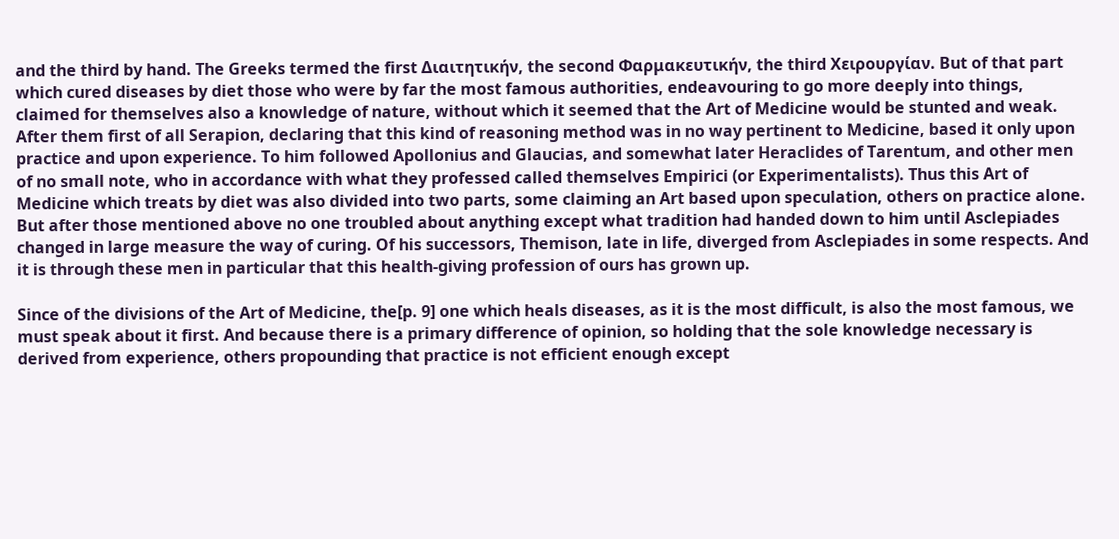and the third by hand. The Greeks termed the first Διαιτητικήν, the second Φαρμακευτικήν, the third Χειρουργίαν. But of that part which cured diseases by diet those who were by far the most famous authorities, endeavouring to go more deeply into things, claimed for themselves also a knowledge of nature, without which it seemed that the Art of Medicine would be stunted and weak. After them first of all Serapion, declaring that this kind of reasoning method was in no way pertinent to Medicine, based it only upon practice and upon experience. To him followed Apollonius and Glaucias, and somewhat later Heraclides of Tarentum, and other men of no small note, who in accordance with what they professed called themselves Empirici (or Experimentalists). Thus this Art of Medicine which treats by diet was also divided into two parts, some claiming an Art based upon speculation, others on practice alone. But after those mentioned above no one troubled about anything except what tradition had handed down to him until Asclepiades changed in large measure the way of curing. Of his successors, Themison, late in life, diverged from Asclepiades in some respects. And it is through these men in particular that this health-giving profession of ours has grown up.

Since of the divisions of the Art of Medicine, the[p. 9] one which heals diseases, as it is the most difficult, is also the most famous, we must speak about it first. And because there is a primary difference of opinion, so holding that the sole knowledge necessary is derived from experience, others propounding that practice is not efficient enough except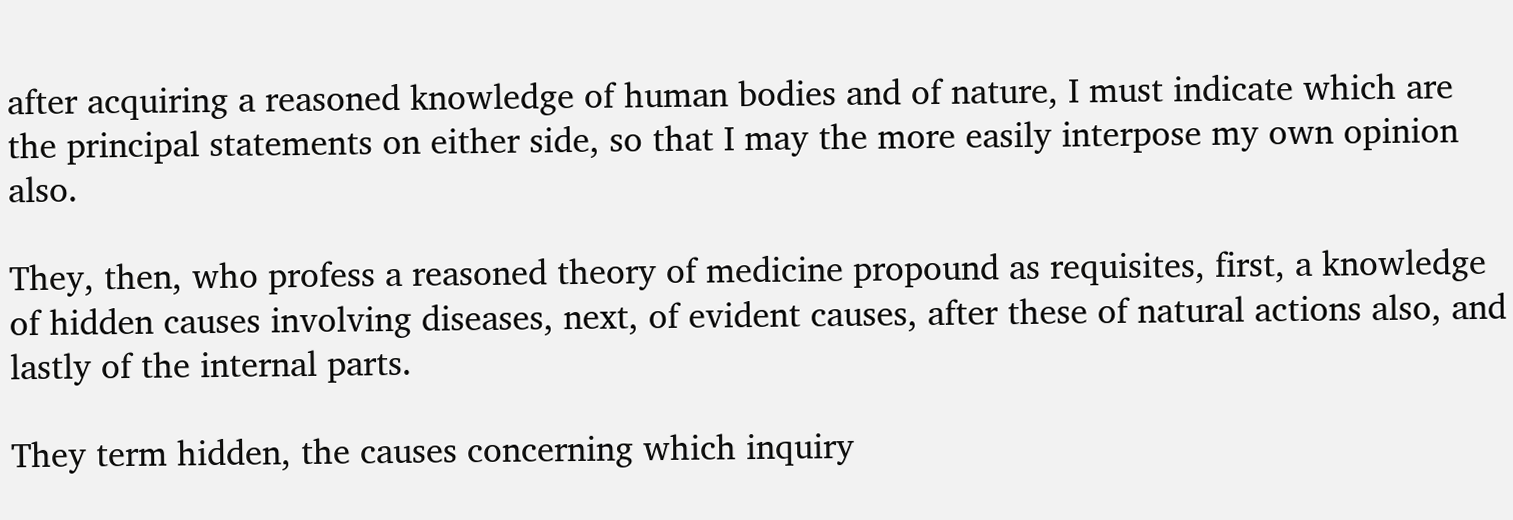after acquiring a reasoned knowledge of human bodies and of nature, I must indicate which are the principal statements on either side, so that I may the more easily interpose my own opinion also.

They, then, who profess a reasoned theory of medicine propound as requisites, first, a knowledge of hidden causes involving diseases, next, of evident causes, after these of natural actions also, and lastly of the internal parts.

They term hidden, the causes concerning which inquiry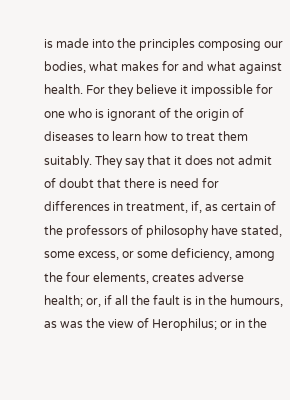is made into the principles composing our bodies, what makes for and what against health. For they believe it impossible for one who is ignorant of the origin of diseases to learn how to treat them suitably. They say that it does not admit of doubt that there is need for differences in treatment, if, as certain of the professors of philosophy have stated, some excess, or some deficiency, among the four elements, creates adverse health; or, if all the fault is in the humours, as was the view of Herophilus; or in the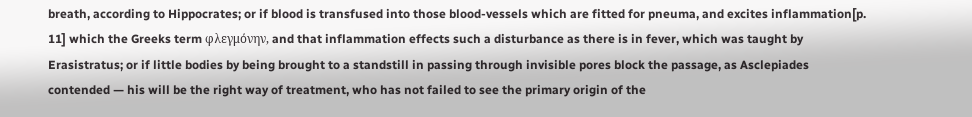breath, according to Hippocrates; or if blood is transfused into those blood-vessels which are fitted for pneuma, and excites inflammation[p. 11] which the Greeks term φλεγμόνην, and that inflammation effects such a disturbance as there is in fever, which was taught by Erasistratus; or if little bodies by being brought to a standstill in passing through invisible pores block the passage, as Asclepiades contended — his will be the right way of treatment, who has not failed to see the primary origin of the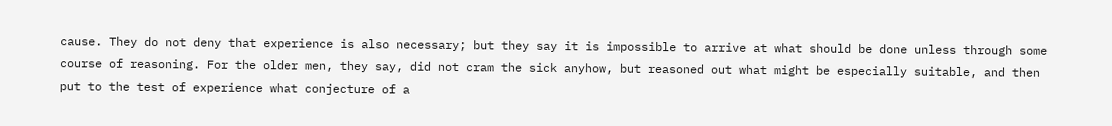cause. They do not deny that experience is also necessary; but they say it is impossible to arrive at what should be done unless through some course of reasoning. For the older men, they say, did not cram the sick anyhow, but reasoned out what might be especially suitable, and then put to the test of experience what conjecture of a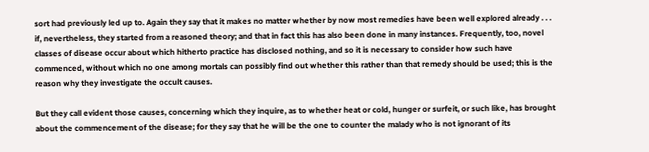sort had previously led up to. Again they say that it makes no matter whether by now most remedies have been well explored already . . . if, nevertheless, they started from a reasoned theory; and that in fact this has also been done in many instances. Frequently, too, novel classes of disease occur about which hitherto practice has disclosed nothing, and so it is necessary to consider how such have commenced, without which no one among mortals can possibly find out whether this rather than that remedy should be used; this is the reason why they investigate the occult causes.

But they call evident those causes, concerning which they inquire, as to whether heat or cold, hunger or surfeit, or such like, has brought about the commencement of the disease; for they say that he will be the one to counter the malady who is not ignorant of its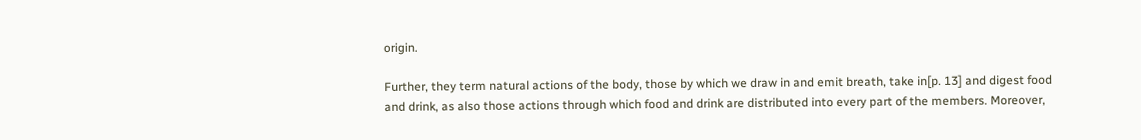origin.

Further, they term natural actions of the body, those by which we draw in and emit breath, take in[p. 13] and digest food and drink, as also those actions through which food and drink are distributed into every part of the members. Moreover,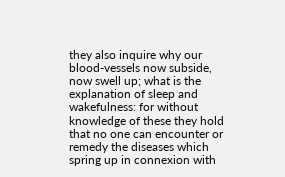they also inquire why our blood-vessels now subside, now swell up; what is the explanation of sleep and wakefulness: for without knowledge of these they hold that no one can encounter or remedy the diseases which spring up in connexion with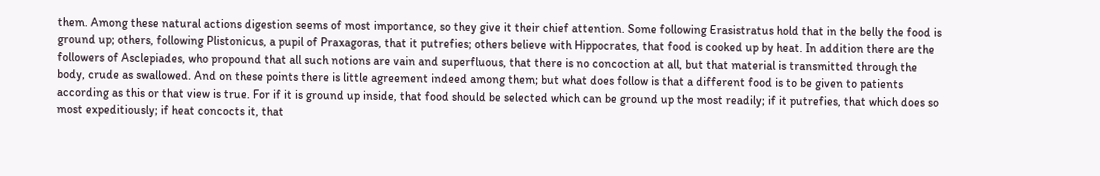them. Among these natural actions digestion seems of most importance, so they give it their chief attention. Some following Erasistratus hold that in the belly the food is ground up; others, following Plistonicus, a pupil of Praxagoras, that it putrefies; others believe with Hippocrates, that food is cooked up by heat. In addition there are the followers of Asclepiades, who propound that all such notions are vain and superfluous, that there is no concoction at all, but that material is transmitted through the body, crude as swallowed. And on these points there is little agreement indeed among them; but what does follow is that a different food is to be given to patients according as this or that view is true. For if it is ground up inside, that food should be selected which can be ground up the most readily; if it putrefies, that which does so most expeditiously; if heat concocts it, that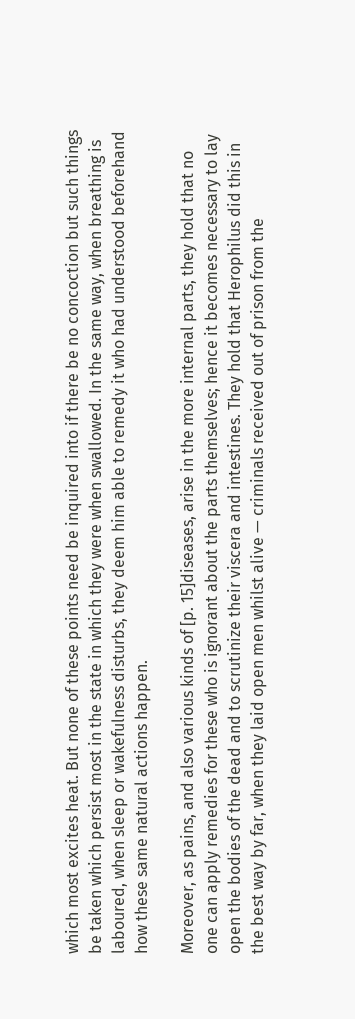which most excites heat. But none of these points need be inquired into if there be no concoction but such things be taken which persist most in the state in which they were when swallowed. In the same way, when breathing is laboured, when sleep or wakefulness disturbs, they deem him able to remedy it who had understood beforehand how these same natural actions happen.

Moreover, as pains, and also various kinds of [p. 15]diseases, arise in the more internal parts, they hold that no one can apply remedies for these who is ignorant about the parts themselves; hence it becomes necessary to lay open the bodies of the dead and to scrutinize their viscera and intestines. They hold that Herophilus did this in the best way by far, when they laid open men whilst alive — criminals received out of prison from the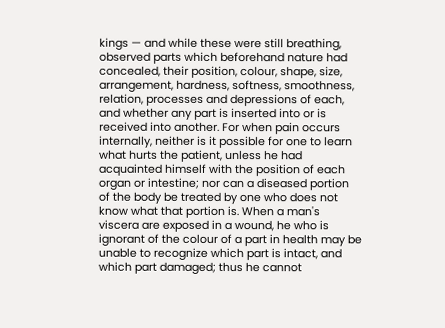kings — and while these were still breathing, observed parts which beforehand nature had concealed, their position, colour, shape, size, arrangement, hardness, softness, smoothness, relation, processes and depressions of each, and whether any part is inserted into or is received into another. For when pain occurs internally, neither is it possible for one to learn what hurts the patient, unless he had acquainted himself with the position of each organ or intestine; nor can a diseased portion of the body be treated by one who does not know what that portion is. When a man's viscera are exposed in a wound, he who is ignorant of the colour of a part in health may be unable to recognize which part is intact, and which part damaged; thus he cannot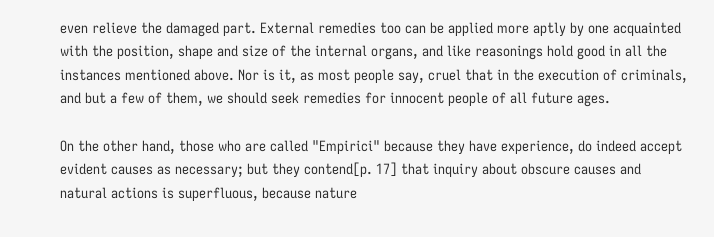even relieve the damaged part. External remedies too can be applied more aptly by one acquainted with the position, shape and size of the internal organs, and like reasonings hold good in all the instances mentioned above. Nor is it, as most people say, cruel that in the execution of criminals, and but a few of them, we should seek remedies for innocent people of all future ages.

On the other hand, those who are called "Empirici" because they have experience, do indeed accept evident causes as necessary; but they contend[p. 17] that inquiry about obscure causes and natural actions is superfluous, because nature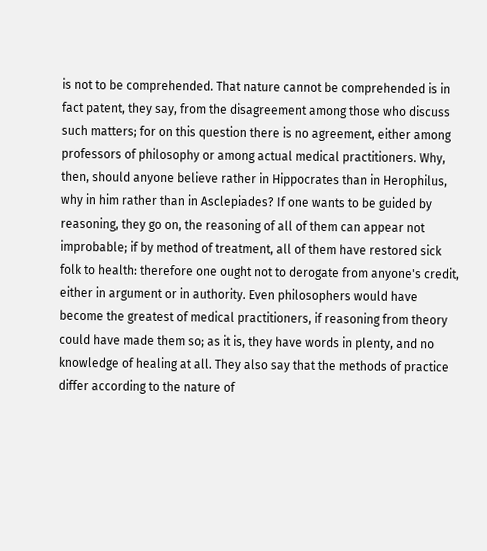is not to be comprehended. That nature cannot be comprehended is in fact patent, they say, from the disagreement among those who discuss such matters; for on this question there is no agreement, either among professors of philosophy or among actual medical practitioners. Why, then, should anyone believe rather in Hippocrates than in Herophilus, why in him rather than in Asclepiades? If one wants to be guided by reasoning, they go on, the reasoning of all of them can appear not improbable; if by method of treatment, all of them have restored sick folk to health: therefore one ought not to derogate from anyone's credit, either in argument or in authority. Even philosophers would have become the greatest of medical practitioners, if reasoning from theory could have made them so; as it is, they have words in plenty, and no knowledge of healing at all. They also say that the methods of practice differ according to the nature of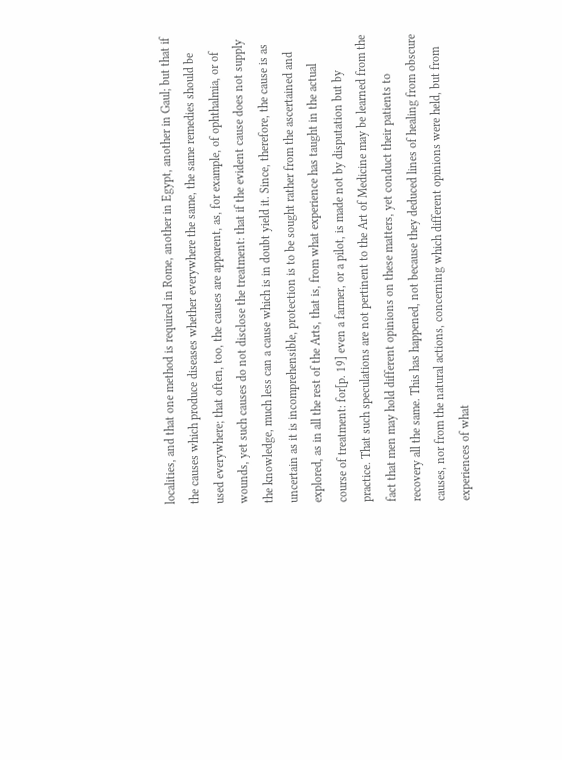localities, and that one method is required in Rome, another in Egypt, another in Gaul; but that if the causes which produce diseases whether everywhere the same, the same remedies should be used everywhere; that often, too, the causes are apparent, as, for example, of ophthalmia, or of wounds, yet such causes do not disclose the treatment: that if the evident cause does not supply the knowledge, much less can a cause which is in doubt yield it. Since, therefore, the cause is as uncertain as it is incomprehensible, protection is to be sought rather from the ascertained and explored, as in all the rest of the Arts, that is, from what experience has taught in the actual course of treatment: for[p. 19] even a farmer, or a pilot, is made not by disputation but by practice. That such speculations are not pertinent to the Art of Medicine may be learned from the fact that men may hold different opinions on these matters, yet conduct their patients to recovery all the same. This has happened, not because they deduced lines of healing from obscure causes, nor from the natural actions, concerning which different opinions were held, but from experiences of what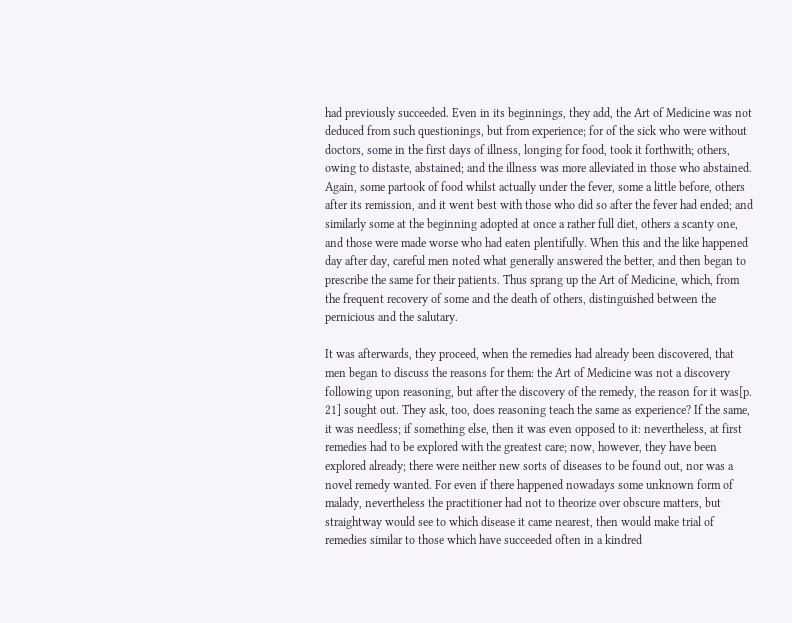had previously succeeded. Even in its beginnings, they add, the Art of Medicine was not deduced from such questionings, but from experience; for of the sick who were without doctors, some in the first days of illness, longing for food, took it forthwith; others, owing to distaste, abstained; and the illness was more alleviated in those who abstained. Again, some partook of food whilst actually under the fever, some a little before, others after its remission, and it went best with those who did so after the fever had ended; and similarly some at the beginning adopted at once a rather full diet, others a scanty one, and those were made worse who had eaten plentifully. When this and the like happened day after day, careful men noted what generally answered the better, and then began to prescribe the same for their patients. Thus sprang up the Art of Medicine, which, from the frequent recovery of some and the death of others, distinguished between the pernicious and the salutary.

It was afterwards, they proceed, when the remedies had already been discovered, that men began to discuss the reasons for them: the Art of Medicine was not a discovery following upon reasoning, but after the discovery of the remedy, the reason for it was[p. 21] sought out. They ask, too, does reasoning teach the same as experience? If the same, it was needless; if something else, then it was even opposed to it: nevertheless, at first remedies had to be explored with the greatest care; now, however, they have been explored already; there were neither new sorts of diseases to be found out, nor was a novel remedy wanted. For even if there happened nowadays some unknown form of malady, nevertheless the practitioner had not to theorize over obscure matters, but straightway would see to which disease it came nearest, then would make trial of remedies similar to those which have succeeded often in a kindred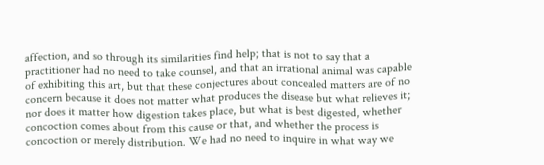affection, and so through its similarities find help; that is not to say that a practitioner had no need to take counsel, and that an irrational animal was capable of exhibiting this art, but that these conjectures about concealed matters are of no concern because it does not matter what produces the disease but what relieves it; nor does it matter how digestion takes place, but what is best digested, whether concoction comes about from this cause or that, and whether the process is concoction or merely distribution. We had no need to inquire in what way we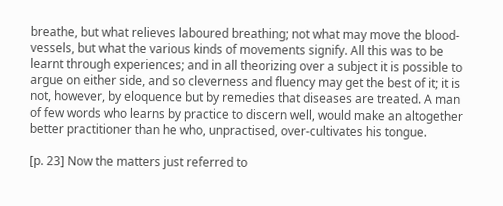breathe, but what relieves laboured breathing; not what may move the blood-vessels, but what the various kinds of movements signify. All this was to be learnt through experiences; and in all theorizing over a subject it is possible to argue on either side, and so cleverness and fluency may get the best of it; it is not, however, by eloquence but by remedies that diseases are treated. A man of few words who learns by practice to discern well, would make an altogether better practitioner than he who, unpractised, over-cultivates his tongue.

[p. 23] Now the matters just referred to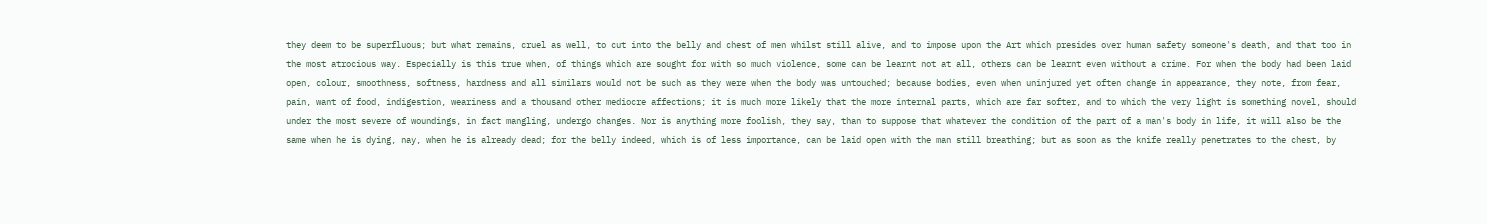they deem to be superfluous; but what remains, cruel as well, to cut into the belly and chest of men whilst still alive, and to impose upon the Art which presides over human safety someone's death, and that too in the most atrocious way. Especially is this true when, of things which are sought for with so much violence, some can be learnt not at all, others can be learnt even without a crime. For when the body had been laid open, colour, smoothness, softness, hardness and all similars would not be such as they were when the body was untouched; because bodies, even when uninjured yet often change in appearance, they note, from fear, pain, want of food, indigestion, weariness and a thousand other mediocre affections; it is much more likely that the more internal parts, which are far softer, and to which the very light is something novel, should under the most severe of woundings, in fact mangling, undergo changes. Nor is anything more foolish, they say, than to suppose that whatever the condition of the part of a man's body in life, it will also be the same when he is dying, nay, when he is already dead; for the belly indeed, which is of less importance, can be laid open with the man still breathing; but as soon as the knife really penetrates to the chest, by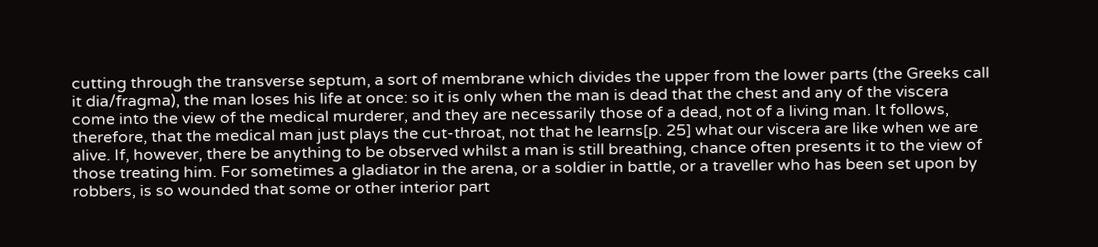cutting through the transverse septum, a sort of membrane which divides the upper from the lower parts (the Greeks call it dia/fragma), the man loses his life at once: so it is only when the man is dead that the chest and any of the viscera come into the view of the medical murderer, and they are necessarily those of a dead, not of a living man. It follows, therefore, that the medical man just plays the cut-throat, not that he learns[p. 25] what our viscera are like when we are alive. If, however, there be anything to be observed whilst a man is still breathing, chance often presents it to the view of those treating him. For sometimes a gladiator in the arena, or a soldier in battle, or a traveller who has been set upon by robbers, is so wounded that some or other interior part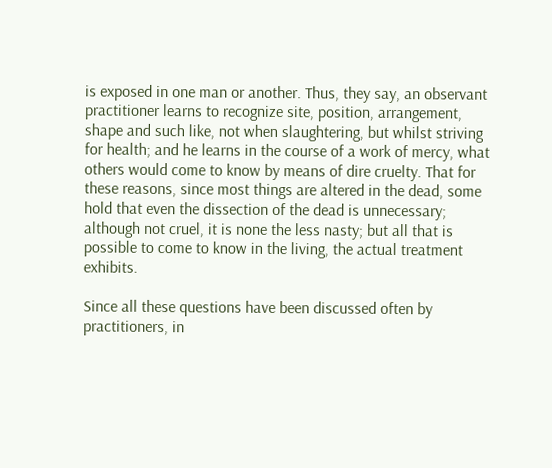is exposed in one man or another. Thus, they say, an observant practitioner learns to recognize site, position, arrangement, shape and such like, not when slaughtering, but whilst striving for health; and he learns in the course of a work of mercy, what others would come to know by means of dire cruelty. That for these reasons, since most things are altered in the dead, some hold that even the dissection of the dead is unnecessary; although not cruel, it is none the less nasty; but all that is possible to come to know in the living, the actual treatment exhibits.

Since all these questions have been discussed often by practitioners, in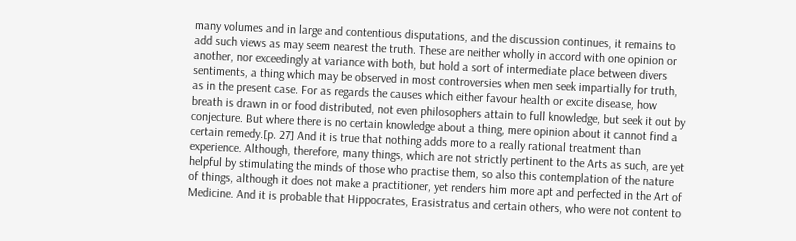many volumes and in large and contentious disputations, and the discussion continues, it remains to add such views as may seem nearest the truth. These are neither wholly in accord with one opinion or another, nor exceedingly at variance with both, but hold a sort of intermediate place between divers sentiments, a thing which may be observed in most controversies when men seek impartially for truth, as in the present case. For as regards the causes which either favour health or excite disease, how breath is drawn in or food distributed, not even philosophers attain to full knowledge, but seek it out by conjecture. But where there is no certain knowledge about a thing, mere opinion about it cannot find a certain remedy.[p. 27] And it is true that nothing adds more to a really rational treatment than experience. Although, therefore, many things, which are not strictly pertinent to the Arts as such, are yet helpful by stimulating the minds of those who practise them, so also this contemplation of the nature of things, although it does not make a practitioner, yet renders him more apt and perfected in the Art of Medicine. And it is probable that Hippocrates, Erasistratus and certain others, who were not content to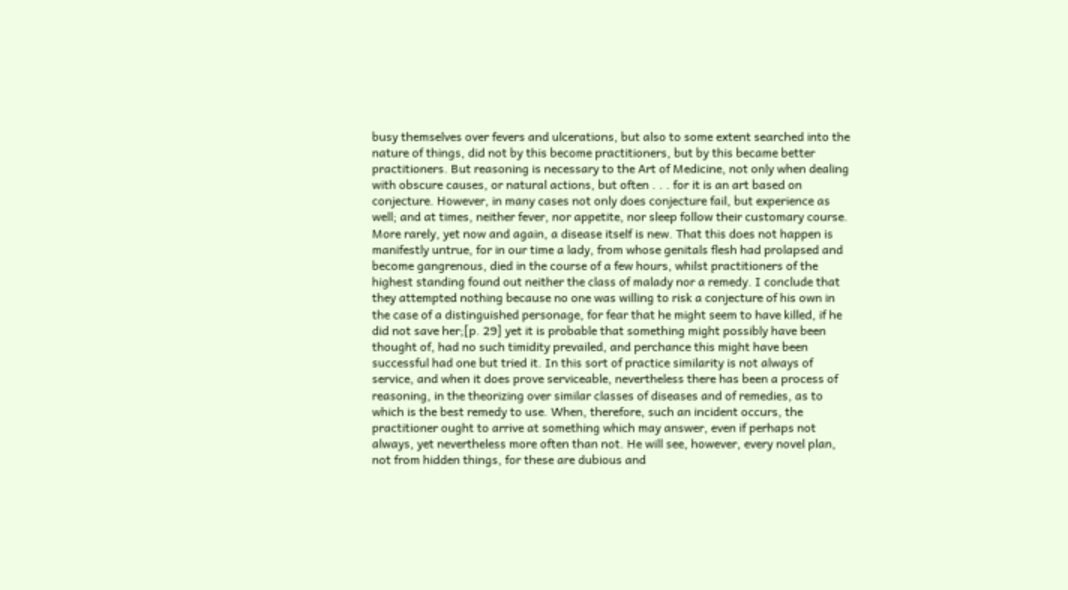busy themselves over fevers and ulcerations, but also to some extent searched into the nature of things, did not by this become practitioners, but by this became better practitioners. But reasoning is necessary to the Art of Medicine, not only when dealing with obscure causes, or natural actions, but often . . . for it is an art based on conjecture. However, in many cases not only does conjecture fail, but experience as well; and at times, neither fever, nor appetite, nor sleep follow their customary course. More rarely, yet now and again, a disease itself is new. That this does not happen is manifestly untrue, for in our time a lady, from whose genitals flesh had prolapsed and become gangrenous, died in the course of a few hours, whilst practitioners of the highest standing found out neither the class of malady nor a remedy. I conclude that they attempted nothing because no one was willing to risk a conjecture of his own in the case of a distinguished personage, for fear that he might seem to have killed, if he did not save her;[p. 29] yet it is probable that something might possibly have been thought of, had no such timidity prevailed, and perchance this might have been successful had one but tried it. In this sort of practice similarity is not always of service, and when it does prove serviceable, nevertheless there has been a process of reasoning, in the theorizing over similar classes of diseases and of remedies, as to which is the best remedy to use. When, therefore, such an incident occurs, the practitioner ought to arrive at something which may answer, even if perhaps not always, yet nevertheless more often than not. He will see, however, every novel plan, not from hidden things, for these are dubious and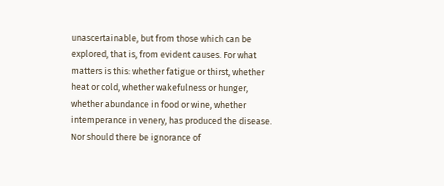unascertainable, but from those which can be explored, that is, from evident causes. For what matters is this: whether fatigue or thirst, whether heat or cold, whether wakefulness or hunger, whether abundance in food or wine, whether intemperance in venery, has produced the disease. Nor should there be ignorance of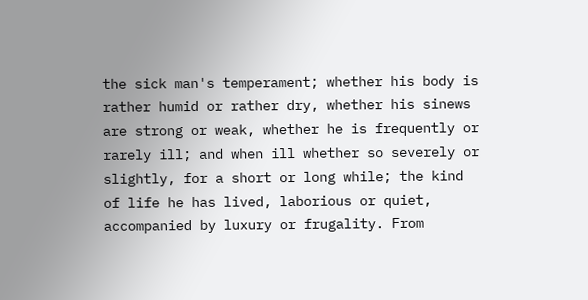the sick man's temperament; whether his body is rather humid or rather dry, whether his sinews are strong or weak, whether he is frequently or rarely ill; and when ill whether so severely or slightly, for a short or long while; the kind of life he has lived, laborious or quiet, accompanied by luxury or frugality. From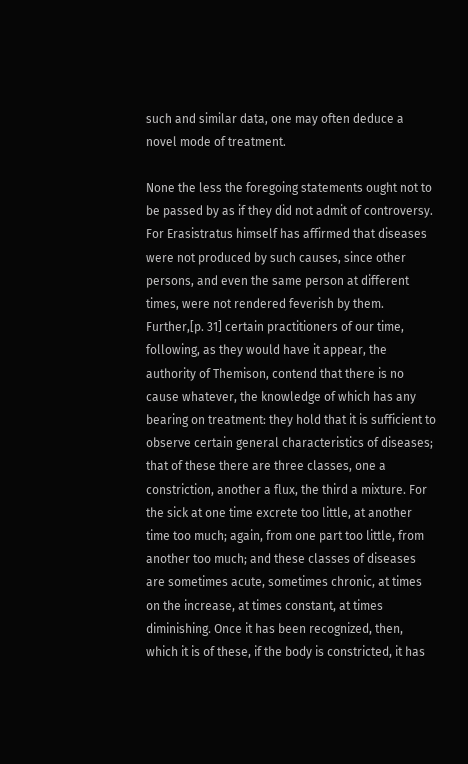such and similar data, one may often deduce a novel mode of treatment.

None the less the foregoing statements ought not to be passed by as if they did not admit of controversy. For Erasistratus himself has affirmed that diseases were not produced by such causes, since other persons, and even the same person at different times, were not rendered feverish by them. Further,[p. 31] certain practitioners of our time, following, as they would have it appear, the authority of Themison, contend that there is no cause whatever, the knowledge of which has any bearing on treatment: they hold that it is sufficient to observe certain general characteristics of diseases; that of these there are three classes, one a constriction, another a flux, the third a mixture. For the sick at one time excrete too little, at another time too much; again, from one part too little, from another too much; and these classes of diseases are sometimes acute, sometimes chronic, at times on the increase, at times constant, at times diminishing. Once it has been recognized, then, which it is of these, if the body is constricted, it has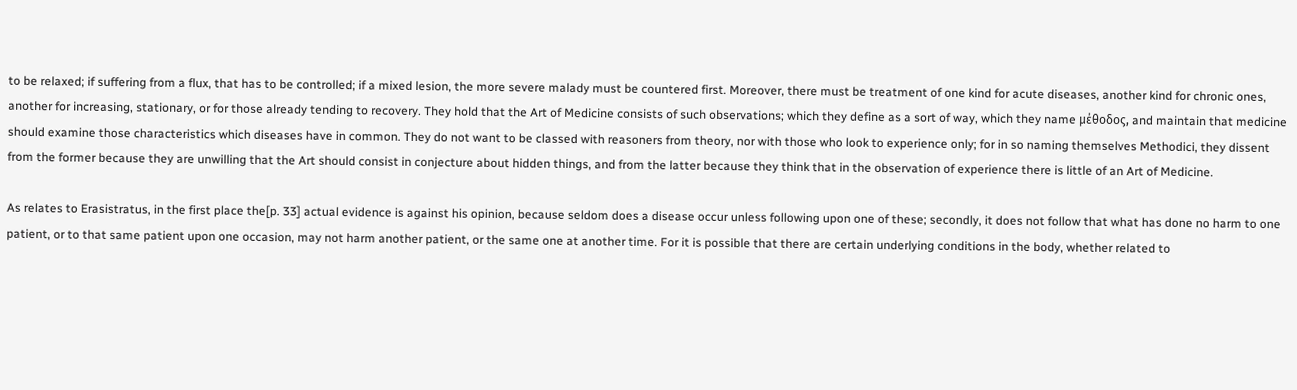to be relaxed; if suffering from a flux, that has to be controlled; if a mixed lesion, the more severe malady must be countered first. Moreover, there must be treatment of one kind for acute diseases, another kind for chronic ones, another for increasing, stationary, or for those already tending to recovery. They hold that the Art of Medicine consists of such observations; which they define as a sort of way, which they name μέθοδος, and maintain that medicine should examine those characteristics which diseases have in common. They do not want to be classed with reasoners from theory, nor with those who look to experience only; for in so naming themselves Methodici, they dissent from the former because they are unwilling that the Art should consist in conjecture about hidden things, and from the latter because they think that in the observation of experience there is little of an Art of Medicine.

As relates to Erasistratus, in the first place the[p. 33] actual evidence is against his opinion, because seldom does a disease occur unless following upon one of these; secondly, it does not follow that what has done no harm to one patient, or to that same patient upon one occasion, may not harm another patient, or the same one at another time. For it is possible that there are certain underlying conditions in the body, whether related to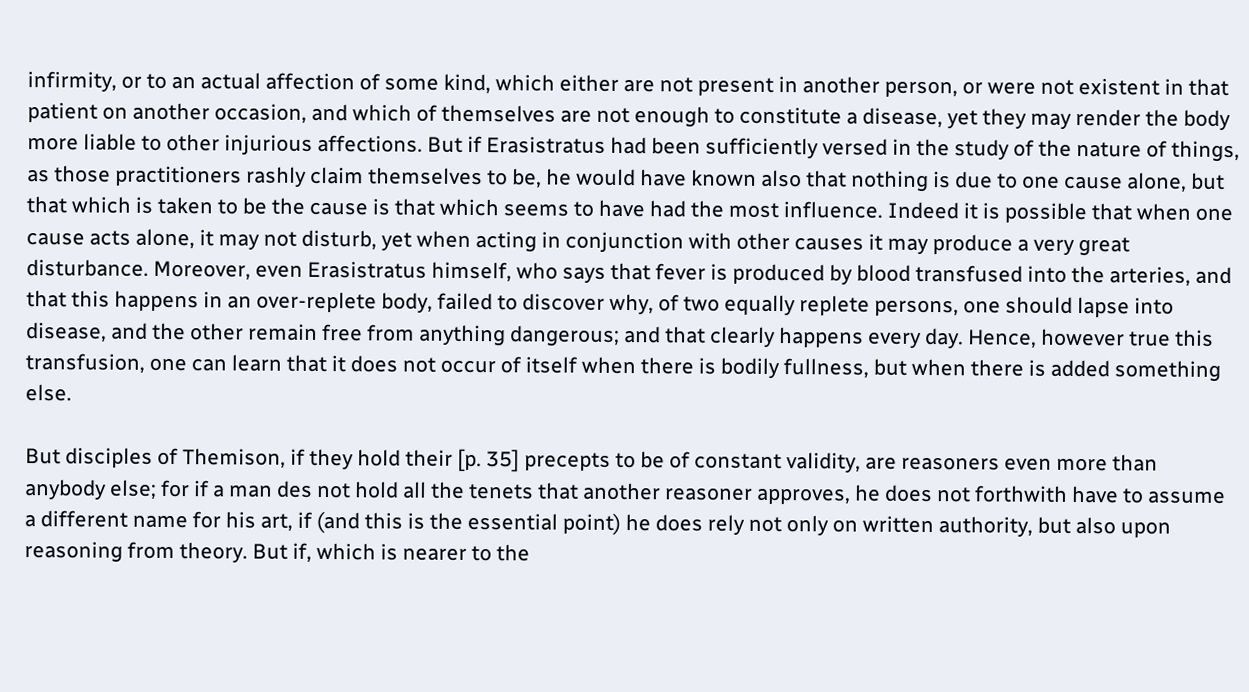infirmity, or to an actual affection of some kind, which either are not present in another person, or were not existent in that patient on another occasion, and which of themselves are not enough to constitute a disease, yet they may render the body more liable to other injurious affections. But if Erasistratus had been sufficiently versed in the study of the nature of things, as those practitioners rashly claim themselves to be, he would have known also that nothing is due to one cause alone, but that which is taken to be the cause is that which seems to have had the most influence. Indeed it is possible that when one cause acts alone, it may not disturb, yet when acting in conjunction with other causes it may produce a very great disturbance. Moreover, even Erasistratus himself, who says that fever is produced by blood transfused into the arteries, and that this happens in an over-replete body, failed to discover why, of two equally replete persons, one should lapse into disease, and the other remain free from anything dangerous; and that clearly happens every day. Hence, however true this transfusion, one can learn that it does not occur of itself when there is bodily fullness, but when there is added something else.

But disciples of Themison, if they hold their [p. 35] precepts to be of constant validity, are reasoners even more than anybody else; for if a man des not hold all the tenets that another reasoner approves, he does not forthwith have to assume a different name for his art, if (and this is the essential point) he does rely not only on written authority, but also upon reasoning from theory. But if, which is nearer to the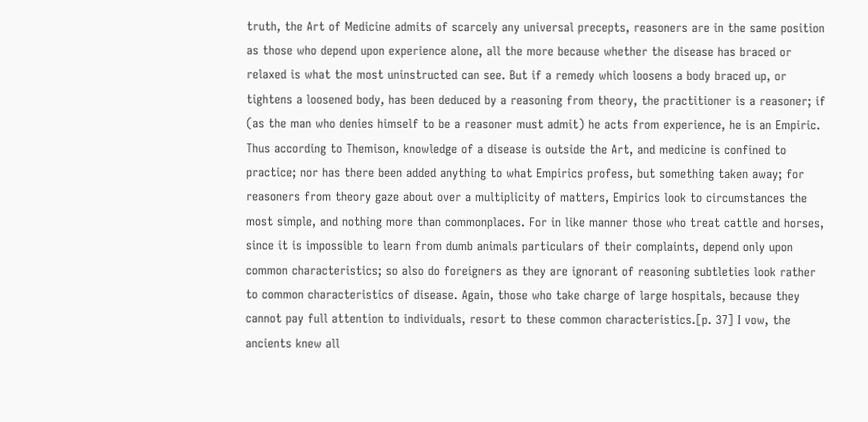truth, the Art of Medicine admits of scarcely any universal precepts, reasoners are in the same position as those who depend upon experience alone, all the more because whether the disease has braced or relaxed is what the most uninstructed can see. But if a remedy which loosens a body braced up, or tightens a loosened body, has been deduced by a reasoning from theory, the practitioner is a reasoner; if (as the man who denies himself to be a reasoner must admit) he acts from experience, he is an Empiric. Thus according to Themison, knowledge of a disease is outside the Art, and medicine is confined to practice; nor has there been added anything to what Empirics profess, but something taken away; for reasoners from theory gaze about over a multiplicity of matters, Empirics look to circumstances the most simple, and nothing more than commonplaces. For in like manner those who treat cattle and horses, since it is impossible to learn from dumb animals particulars of their complaints, depend only upon common characteristics; so also do foreigners as they are ignorant of reasoning subtleties look rather to common characteristics of disease. Again, those who take charge of large hospitals, because they cannot pay full attention to individuals, resort to these common characteristics.[p. 37] I vow, the ancients knew all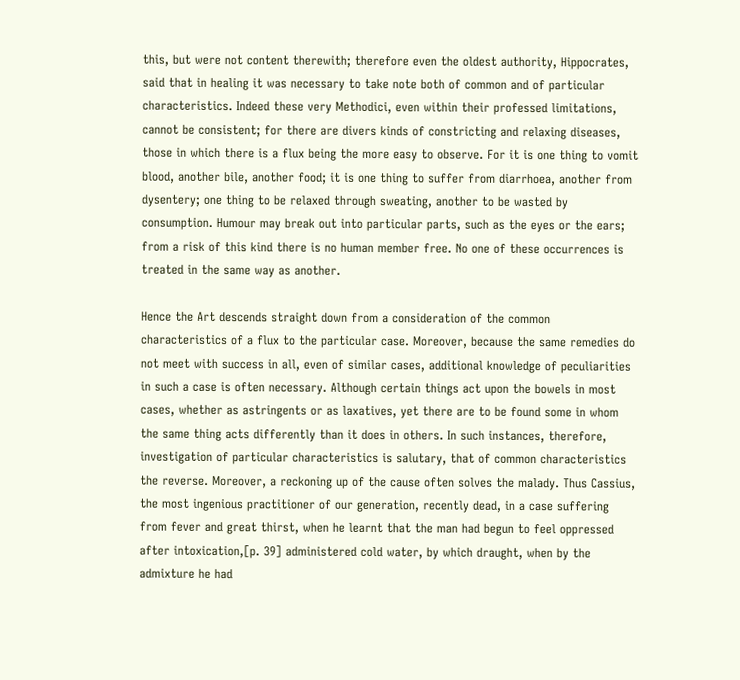this, but were not content therewith; therefore even the oldest authority, Hippocrates, said that in healing it was necessary to take note both of common and of particular characteristics. Indeed these very Methodici, even within their professed limitations, cannot be consistent; for there are divers kinds of constricting and relaxing diseases, those in which there is a flux being the more easy to observe. For it is one thing to vomit blood, another bile, another food; it is one thing to suffer from diarrhoea, another from dysentery; one thing to be relaxed through sweating, another to be wasted by consumption. Humour may break out into particular parts, such as the eyes or the ears; from a risk of this kind there is no human member free. No one of these occurrences is treated in the same way as another.

Hence the Art descends straight down from a consideration of the common characteristics of a flux to the particular case. Moreover, because the same remedies do not meet with success in all, even of similar cases, additional knowledge of peculiarities in such a case is often necessary. Although certain things act upon the bowels in most cases, whether as astringents or as laxatives, yet there are to be found some in whom the same thing acts differently than it does in others. In such instances, therefore, investigation of particular characteristics is salutary, that of common characteristics the reverse. Moreover, a reckoning up of the cause often solves the malady. Thus Cassius, the most ingenious practitioner of our generation, recently dead, in a case suffering from fever and great thirst, when he learnt that the man had begun to feel oppressed after intoxication,[p. 39] administered cold water, by which draught, when by the admixture he had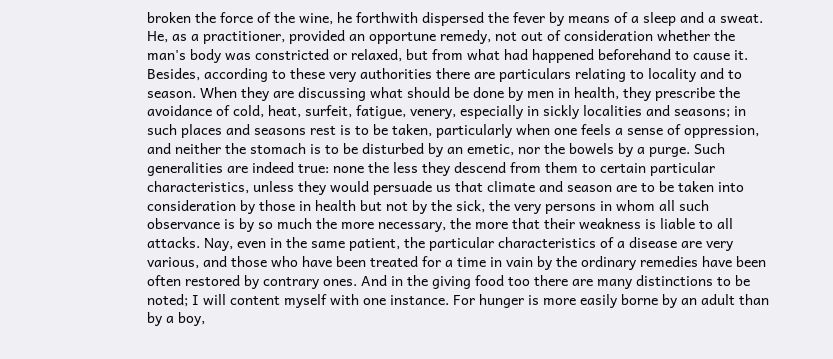broken the force of the wine, he forthwith dispersed the fever by means of a sleep and a sweat. He, as a practitioner, provided an opportune remedy, not out of consideration whether the man's body was constricted or relaxed, but from what had happened beforehand to cause it. Besides, according to these very authorities there are particulars relating to locality and to season. When they are discussing what should be done by men in health, they prescribe the avoidance of cold, heat, surfeit, fatigue, venery, especially in sickly localities and seasons; in such places and seasons rest is to be taken, particularly when one feels a sense of oppression, and neither the stomach is to be disturbed by an emetic, nor the bowels by a purge. Such generalities are indeed true: none the less they descend from them to certain particular characteristics, unless they would persuade us that climate and season are to be taken into consideration by those in health but not by the sick, the very persons in whom all such observance is by so much the more necessary, the more that their weakness is liable to all attacks. Nay, even in the same patient, the particular characteristics of a disease are very various, and those who have been treated for a time in vain by the ordinary remedies have been often restored by contrary ones. And in the giving food too there are many distinctions to be noted; I will content myself with one instance. For hunger is more easily borne by an adult than by a boy,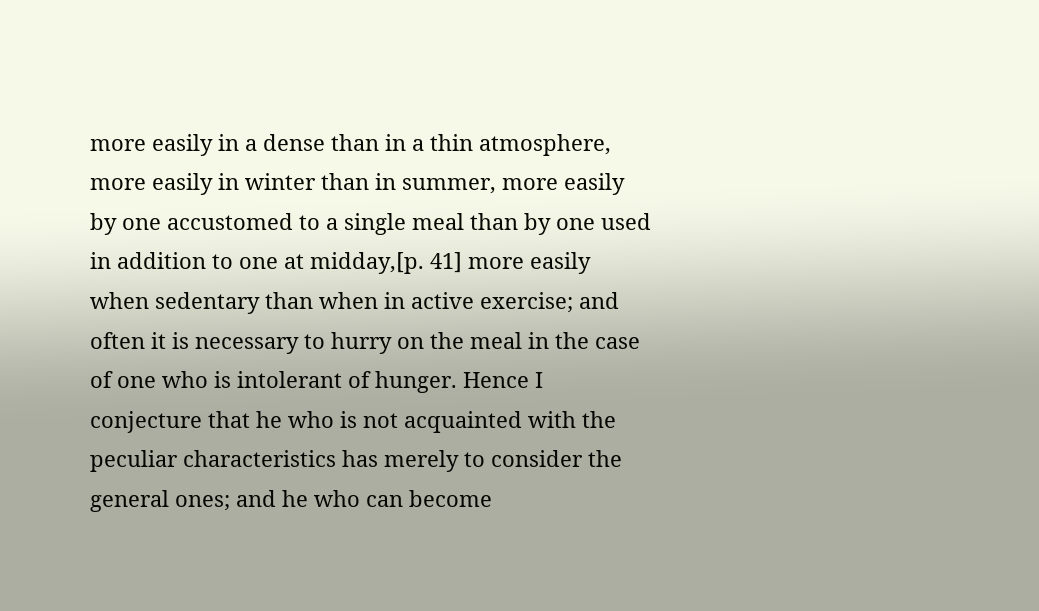more easily in a dense than in a thin atmosphere, more easily in winter than in summer, more easily by one accustomed to a single meal than by one used in addition to one at midday,[p. 41] more easily when sedentary than when in active exercise; and often it is necessary to hurry on the meal in the case of one who is intolerant of hunger. Hence I conjecture that he who is not acquainted with the peculiar characteristics has merely to consider the general ones; and he who can become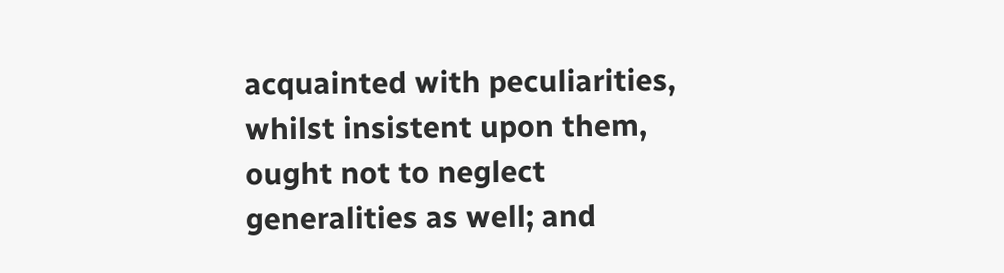acquainted with peculiarities, whilst insistent upon them, ought not to neglect generalities as well; and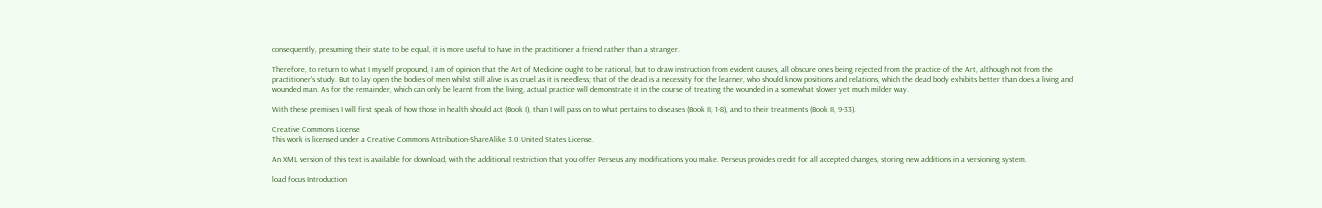consequently, presuming their state to be equal, it is more useful to have in the practitioner a friend rather than a stranger.

Therefore, to return to what I myself propound, I am of opinion that the Art of Medicine ought to be rational, but to draw instruction from evident causes, all obscure ones being rejected from the practice of the Art, although not from the practitioner's study. But to lay open the bodies of men whilst still alive is as cruel as it is needless; that of the dead is a necessity for the learner, who should know positions and relations, which the dead body exhibits better than does a living and wounded man. As for the remainder, which can only be learnt from the living, actual practice will demonstrate it in the course of treating the wounded in a somewhat slower yet much milder way.

With these premises I will first speak of how those in health should act (Book I), than I will pass on to what pertains to diseases (Book II, 1‑8), and to their treatments (Book II, 9‑33).

Creative Commons License
This work is licensed under a Creative Commons Attribution-ShareAlike 3.0 United States License.

An XML version of this text is available for download, with the additional restriction that you offer Perseus any modifications you make. Perseus provides credit for all accepted changes, storing new additions in a versioning system.

load focus Introduction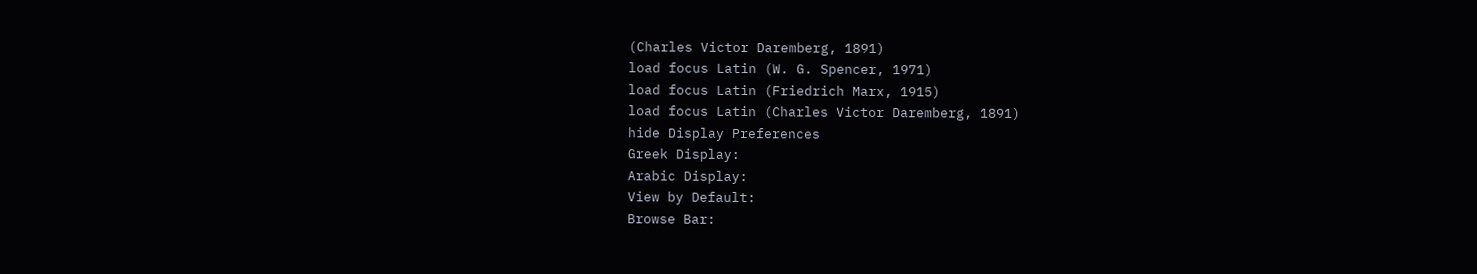(Charles Victor Daremberg, 1891)
load focus Latin (W. G. Spencer, 1971)
load focus Latin (Friedrich Marx, 1915)
load focus Latin (Charles Victor Daremberg, 1891)
hide Display Preferences
Greek Display:
Arabic Display:
View by Default:
Browse Bar: